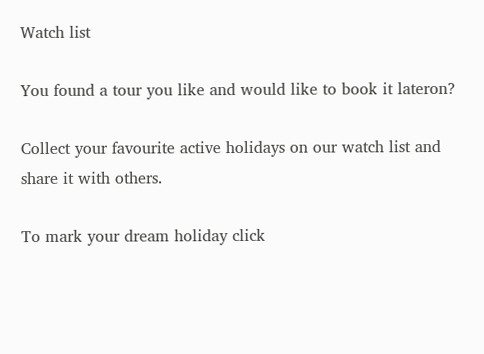Watch list

You found a tour you like and would like to book it lateron?

Collect your favourite active holidays on our watch list and share it with others.

To mark your dream holiday click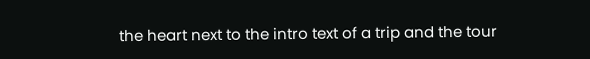the heart next to the intro text of a trip and the tour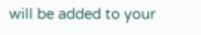will be added to your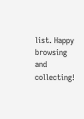list. Happy browsing and collecting!